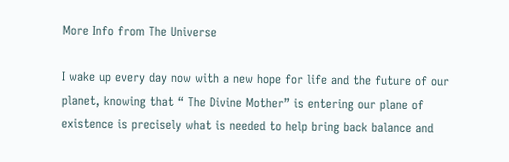More Info from The Universe

I wake up every day now with a new hope for life and the future of our planet, knowing that “ The Divine Mother” is entering our plane of existence is precisely what is needed to help bring back balance and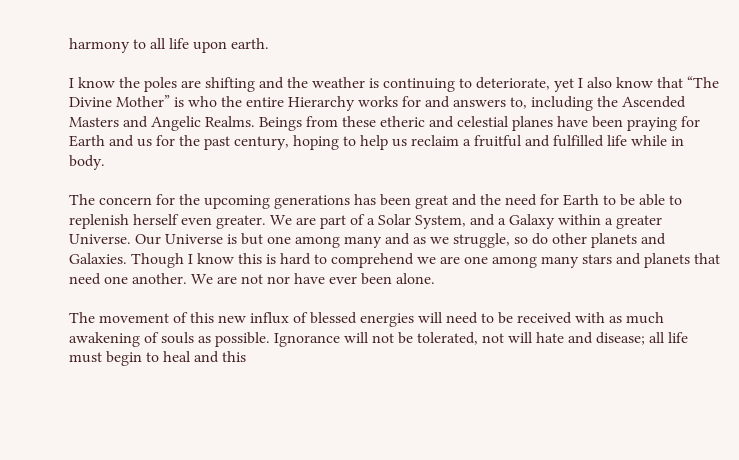harmony to all life upon earth.

I know the poles are shifting and the weather is continuing to deteriorate, yet I also know that “The Divine Mother” is who the entire Hierarchy works for and answers to, including the Ascended Masters and Angelic Realms. Beings from these etheric and celestial planes have been praying for Earth and us for the past century, hoping to help us reclaim a fruitful and fulfilled life while in body.

The concern for the upcoming generations has been great and the need for Earth to be able to replenish herself even greater. We are part of a Solar System, and a Galaxy within a greater Universe. Our Universe is but one among many and as we struggle, so do other planets and Galaxies. Though I know this is hard to comprehend we are one among many stars and planets that need one another. We are not nor have ever been alone.

The movement of this new influx of blessed energies will need to be received with as much awakening of souls as possible. Ignorance will not be tolerated, not will hate and disease; all life must begin to heal and this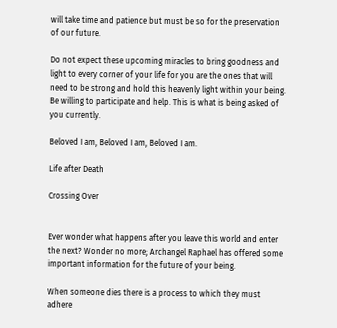will take time and patience but must be so for the preservation of our future.

Do not expect these upcoming miracles to bring goodness and light to every corner of your life for you are the ones that will need to be strong and hold this heavenly light within your being. Be willing to participate and help. This is what is being asked of you currently.

Beloved I am, Beloved I am, Beloved I am.

Life after Death

Crossing Over


Ever wonder what happens after you leave this world and enter the next? Wonder no more; Archangel Raphael has offered some important information for the future of your being.

When someone dies there is a process to which they must adhere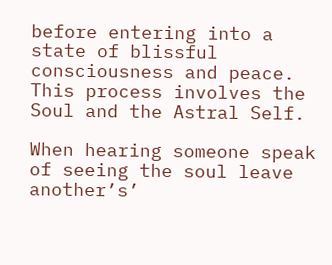before entering into a state of blissful consciousness and peace. This process involves the Soul and the Astral Self.

When hearing someone speak of seeing the soul leave another’s’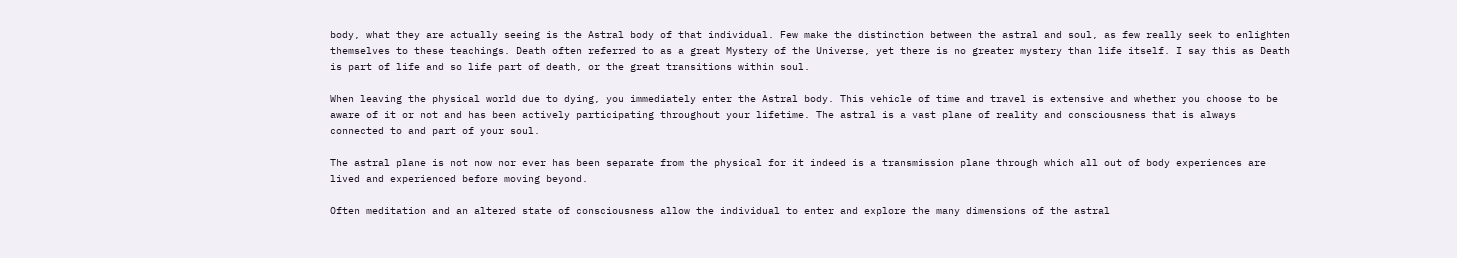body, what they are actually seeing is the Astral body of that individual. Few make the distinction between the astral and soul, as few really seek to enlighten themselves to these teachings. Death often referred to as a great Mystery of the Universe, yet there is no greater mystery than life itself. I say this as Death is part of life and so life part of death, or the great transitions within soul.

When leaving the physical world due to dying, you immediately enter the Astral body. This vehicle of time and travel is extensive and whether you choose to be aware of it or not and has been actively participating throughout your lifetime. The astral is a vast plane of reality and consciousness that is always connected to and part of your soul.

The astral plane is not now nor ever has been separate from the physical for it indeed is a transmission plane through which all out of body experiences are lived and experienced before moving beyond.

Often meditation and an altered state of consciousness allow the individual to enter and explore the many dimensions of the astral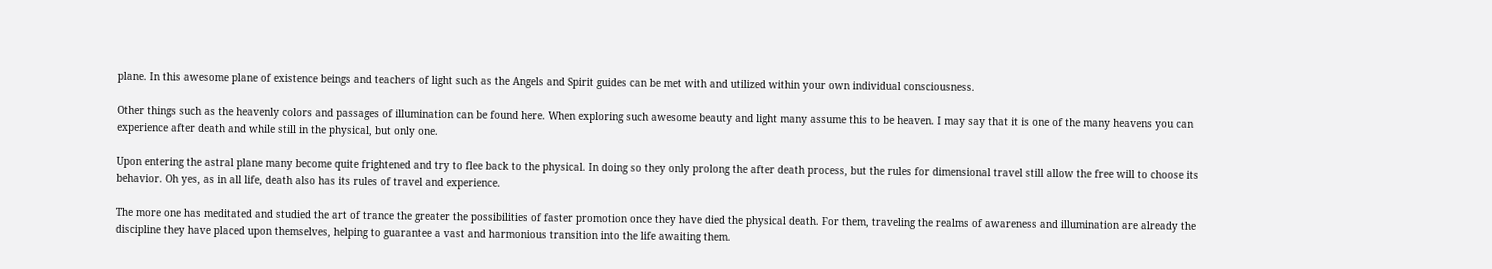plane. In this awesome plane of existence beings and teachers of light such as the Angels and Spirit guides can be met with and utilized within your own individual consciousness.

Other things such as the heavenly colors and passages of illumination can be found here. When exploring such awesome beauty and light many assume this to be heaven. I may say that it is one of the many heavens you can experience after death and while still in the physical, but only one.

Upon entering the astral plane many become quite frightened and try to flee back to the physical. In doing so they only prolong the after death process, but the rules for dimensional travel still allow the free will to choose its behavior. Oh yes, as in all life, death also has its rules of travel and experience.

The more one has meditated and studied the art of trance the greater the possibilities of faster promotion once they have died the physical death. For them, traveling the realms of awareness and illumination are already the discipline they have placed upon themselves, helping to guarantee a vast and harmonious transition into the life awaiting them.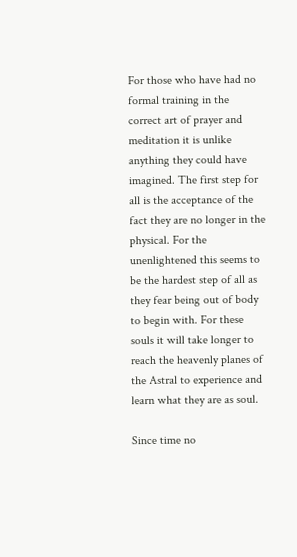For those who have had no formal training in the correct art of prayer and meditation it is unlike anything they could have imagined. The first step for all is the acceptance of the fact they are no longer in the physical. For the unenlightened this seems to be the hardest step of all as they fear being out of body to begin with. For these souls it will take longer to reach the heavenly planes of the Astral to experience and learn what they are as soul.

Since time no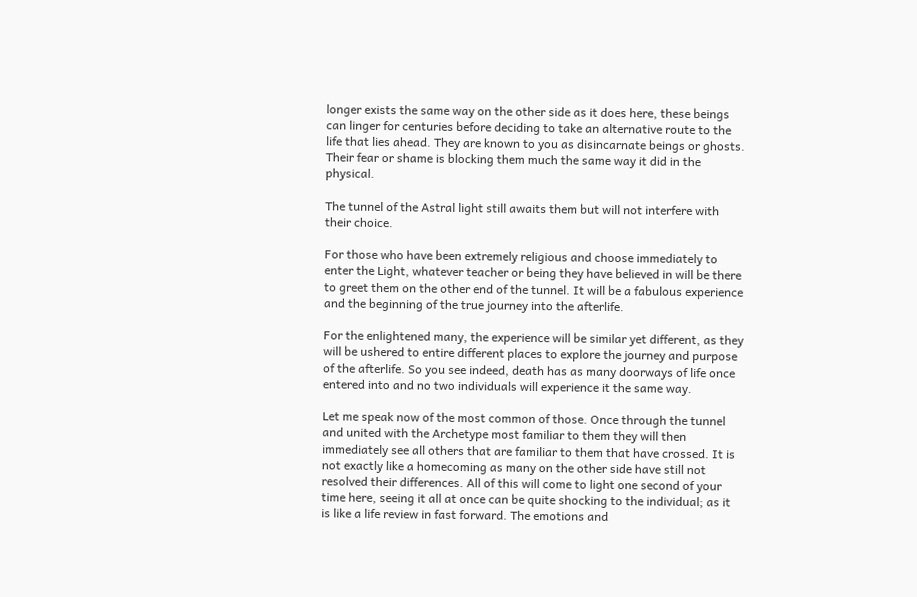longer exists the same way on the other side as it does here, these beings can linger for centuries before deciding to take an alternative route to the life that lies ahead. They are known to you as disincarnate beings or ghosts. Their fear or shame is blocking them much the same way it did in the physical.

The tunnel of the Astral light still awaits them but will not interfere with their choice.

For those who have been extremely religious and choose immediately to enter the Light, whatever teacher or being they have believed in will be there to greet them on the other end of the tunnel. It will be a fabulous experience and the beginning of the true journey into the afterlife.

For the enlightened many, the experience will be similar yet different, as they will be ushered to entire different places to explore the journey and purpose of the afterlife. So you see indeed, death has as many doorways of life once entered into and no two individuals will experience it the same way.

Let me speak now of the most common of those. Once through the tunnel and united with the Archetype most familiar to them they will then immediately see all others that are familiar to them that have crossed. It is not exactly like a homecoming as many on the other side have still not resolved their differences. All of this will come to light one second of your time here, seeing it all at once can be quite shocking to the individual; as it is like a life review in fast forward. The emotions and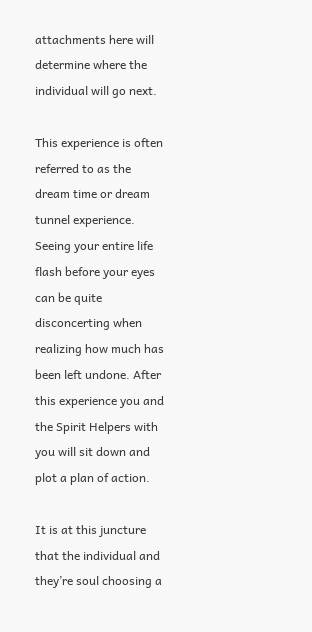attachments here will determine where the individual will go next.

This experience is often referred to as the dream time or dream tunnel experience. Seeing your entire life flash before your eyes can be quite disconcerting when realizing how much has been left undone. After this experience you and the Spirit Helpers with you will sit down and plot a plan of action.

It is at this juncture that the individual and they’re soul choosing a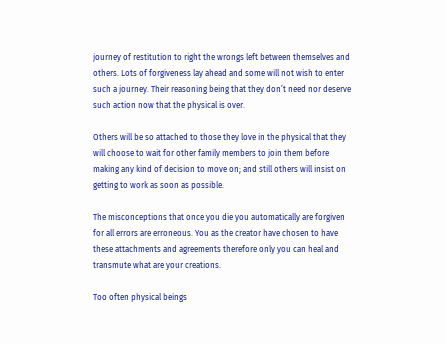journey of restitution to right the wrongs left between themselves and others. Lots of forgiveness lay ahead and some will not wish to enter such a journey. Their reasoning being that they don’t need nor deserve such action now that the physical is over.

Others will be so attached to those they love in the physical that they will choose to wait for other family members to join them before making any kind of decision to move on; and still others will insist on getting to work as soon as possible.

The misconceptions that once you die you automatically are forgiven for all errors are erroneous. You as the creator have chosen to have these attachments and agreements therefore only you can heal and transmute what are your creations.

Too often physical beings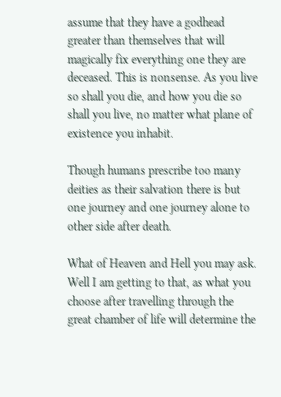assume that they have a godhead greater than themselves that will magically fix everything one they are deceased. This is nonsense. As you live so shall you die, and how you die so shall you live, no matter what plane of existence you inhabit.

Though humans prescribe too many deities as their salvation there is but one journey and one journey alone to other side after death.

What of Heaven and Hell you may ask. Well I am getting to that, as what you choose after travelling through the great chamber of life will determine the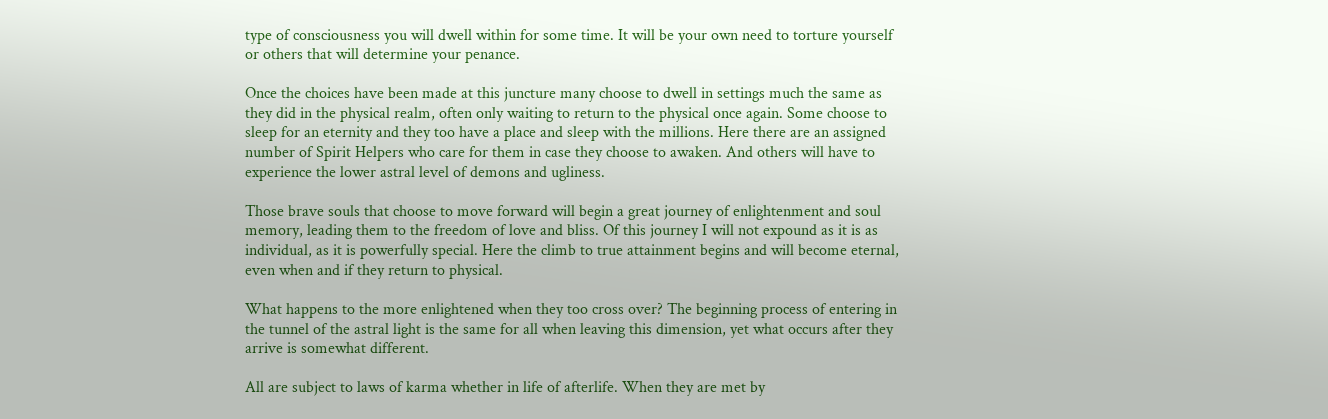type of consciousness you will dwell within for some time. It will be your own need to torture yourself or others that will determine your penance.

Once the choices have been made at this juncture many choose to dwell in settings much the same as they did in the physical realm, often only waiting to return to the physical once again. Some choose to sleep for an eternity and they too have a place and sleep with the millions. Here there are an assigned number of Spirit Helpers who care for them in case they choose to awaken. And others will have to experience the lower astral level of demons and ugliness.

Those brave souls that choose to move forward will begin a great journey of enlightenment and soul memory, leading them to the freedom of love and bliss. Of this journey I will not expound as it is as individual, as it is powerfully special. Here the climb to true attainment begins and will become eternal, even when and if they return to physical.

What happens to the more enlightened when they too cross over? The beginning process of entering in the tunnel of the astral light is the same for all when leaving this dimension, yet what occurs after they arrive is somewhat different.

All are subject to laws of karma whether in life of afterlife. When they are met by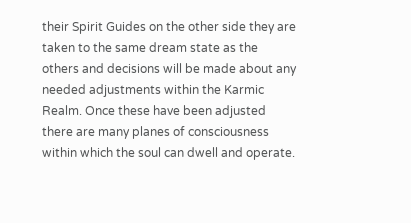their Spirit Guides on the other side they are taken to the same dream state as the others and decisions will be made about any needed adjustments within the Karmic Realm. Once these have been adjusted there are many planes of consciousness within which the soul can dwell and operate.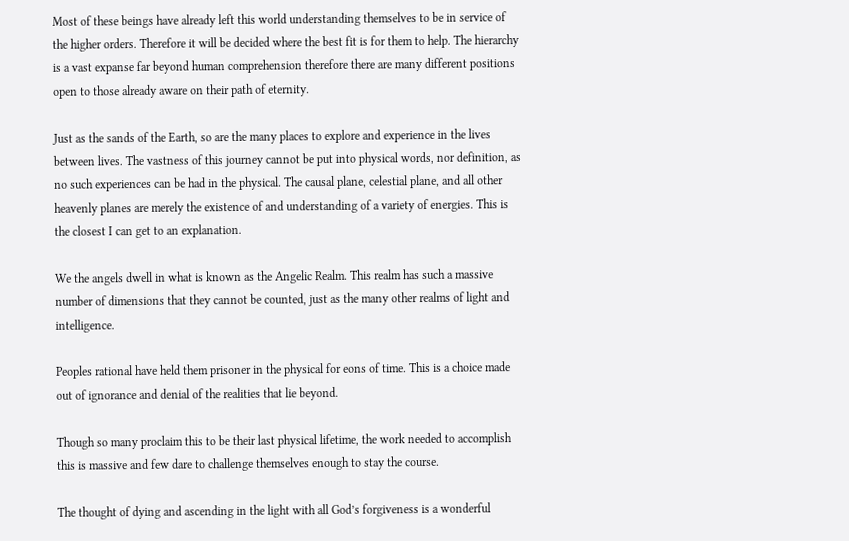Most of these beings have already left this world understanding themselves to be in service of the higher orders. Therefore it will be decided where the best fit is for them to help. The hierarchy is a vast expanse far beyond human comprehension therefore there are many different positions open to those already aware on their path of eternity.

Just as the sands of the Earth, so are the many places to explore and experience in the lives between lives. The vastness of this journey cannot be put into physical words, nor definition, as no such experiences can be had in the physical. The causal plane, celestial plane, and all other heavenly planes are merely the existence of and understanding of a variety of energies. This is the closest I can get to an explanation.

We the angels dwell in what is known as the Angelic Realm. This realm has such a massive number of dimensions that they cannot be counted, just as the many other realms of light and intelligence.

Peoples rational have held them prisoner in the physical for eons of time. This is a choice made out of ignorance and denial of the realities that lie beyond.

Though so many proclaim this to be their last physical lifetime, the work needed to accomplish this is massive and few dare to challenge themselves enough to stay the course.

The thought of dying and ascending in the light with all God’s forgiveness is a wonderful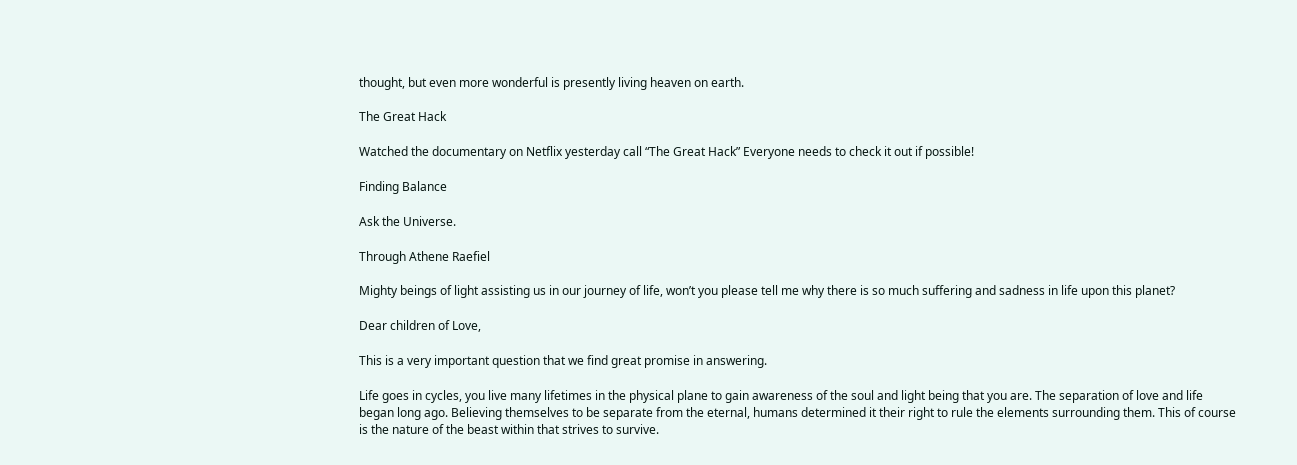thought, but even more wonderful is presently living heaven on earth.

The Great Hack

Watched the documentary on Netflix yesterday call “The Great Hack” Everyone needs to check it out if possible!

Finding Balance

Ask the Universe.

Through Athene Raefiel

Mighty beings of light assisting us in our journey of life, won’t you please tell me why there is so much suffering and sadness in life upon this planet?

Dear children of Love,

This is a very important question that we find great promise in answering.

Life goes in cycles, you live many lifetimes in the physical plane to gain awareness of the soul and light being that you are. The separation of love and life began long ago. Believing themselves to be separate from the eternal, humans determined it their right to rule the elements surrounding them. This of course is the nature of the beast within that strives to survive.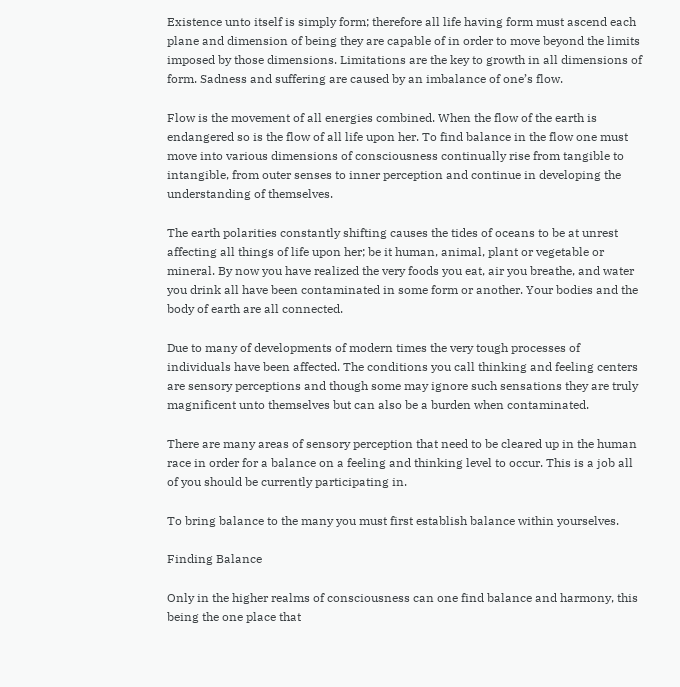Existence unto itself is simply form; therefore all life having form must ascend each plane and dimension of being they are capable of in order to move beyond the limits imposed by those dimensions. Limitations are the key to growth in all dimensions of form. Sadness and suffering are caused by an imbalance of one’s flow.

Flow is the movement of all energies combined. When the flow of the earth is endangered so is the flow of all life upon her. To find balance in the flow one must move into various dimensions of consciousness continually rise from tangible to intangible, from outer senses to inner perception and continue in developing the understanding of themselves.

The earth polarities constantly shifting causes the tides of oceans to be at unrest affecting all things of life upon her; be it human, animal, plant or vegetable or mineral. By now you have realized the very foods you eat, air you breathe, and water you drink all have been contaminated in some form or another. Your bodies and the body of earth are all connected.

Due to many of developments of modern times the very tough processes of individuals have been affected. The conditions you call thinking and feeling centers are sensory perceptions and though some may ignore such sensations they are truly magnificent unto themselves but can also be a burden when contaminated.

There are many areas of sensory perception that need to be cleared up in the human race in order for a balance on a feeling and thinking level to occur. This is a job all of you should be currently participating in.

To bring balance to the many you must first establish balance within yourselves.

Finding Balance

Only in the higher realms of consciousness can one find balance and harmony, this being the one place that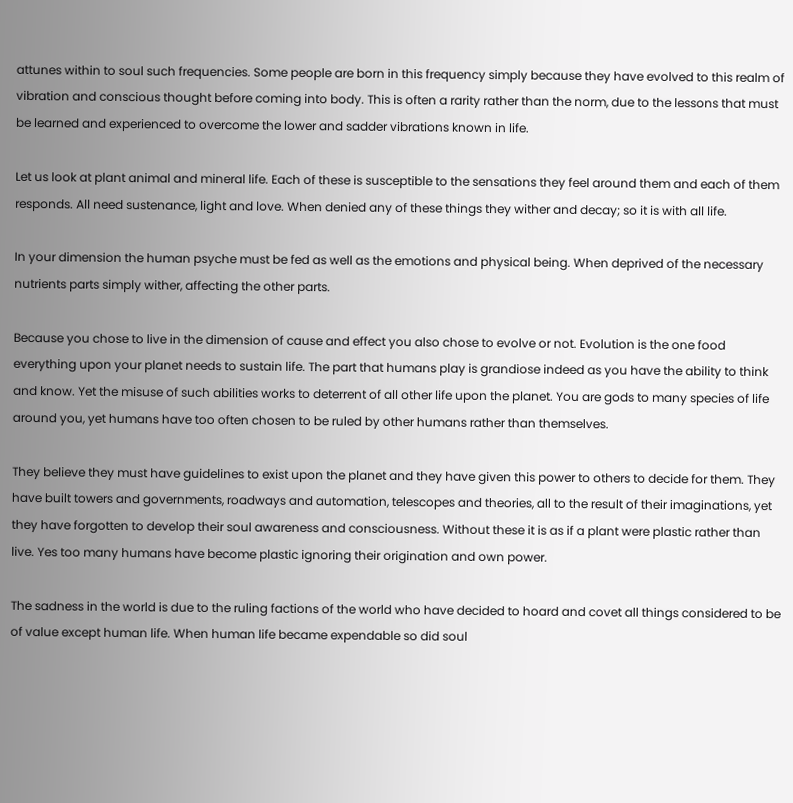attunes within to soul such frequencies. Some people are born in this frequency simply because they have evolved to this realm of vibration and conscious thought before coming into body. This is often a rarity rather than the norm, due to the lessons that must be learned and experienced to overcome the lower and sadder vibrations known in life.

Let us look at plant animal and mineral life. Each of these is susceptible to the sensations they feel around them and each of them responds. All need sustenance, light and love. When denied any of these things they wither and decay; so it is with all life.

In your dimension the human psyche must be fed as well as the emotions and physical being. When deprived of the necessary nutrients parts simply wither, affecting the other parts.

Because you chose to live in the dimension of cause and effect you also chose to evolve or not. Evolution is the one food everything upon your planet needs to sustain life. The part that humans play is grandiose indeed as you have the ability to think and know. Yet the misuse of such abilities works to deterrent of all other life upon the planet. You are gods to many species of life around you, yet humans have too often chosen to be ruled by other humans rather than themselves.

They believe they must have guidelines to exist upon the planet and they have given this power to others to decide for them. They have built towers and governments, roadways and automation, telescopes and theories, all to the result of their imaginations, yet they have forgotten to develop their soul awareness and consciousness. Without these it is as if a plant were plastic rather than live. Yes too many humans have become plastic ignoring their origination and own power.

The sadness in the world is due to the ruling factions of the world who have decided to hoard and covet all things considered to be of value except human life. When human life became expendable so did soul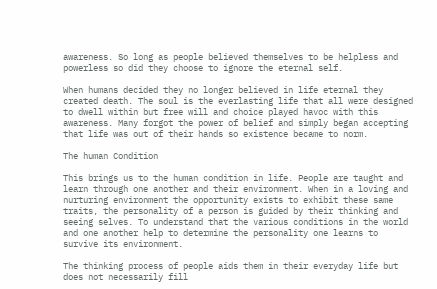awareness. So long as people believed themselves to be helpless and powerless so did they choose to ignore the eternal self.

When humans decided they no longer believed in life eternal they created death. The soul is the everlasting life that all were designed to dwell within but free will and choice played havoc with this awareness. Many forgot the power of belief and simply began accepting that life was out of their hands so existence became to norm.

The human Condition

This brings us to the human condition in life. People are taught and learn through one another and their environment. When in a loving and nurturing environment the opportunity exists to exhibit these same traits, the personality of a person is guided by their thinking and seeing selves. To understand that the various conditions in the world and one another help to determine the personality one learns to survive its environment.

The thinking process of people aids them in their everyday life but does not necessarily fill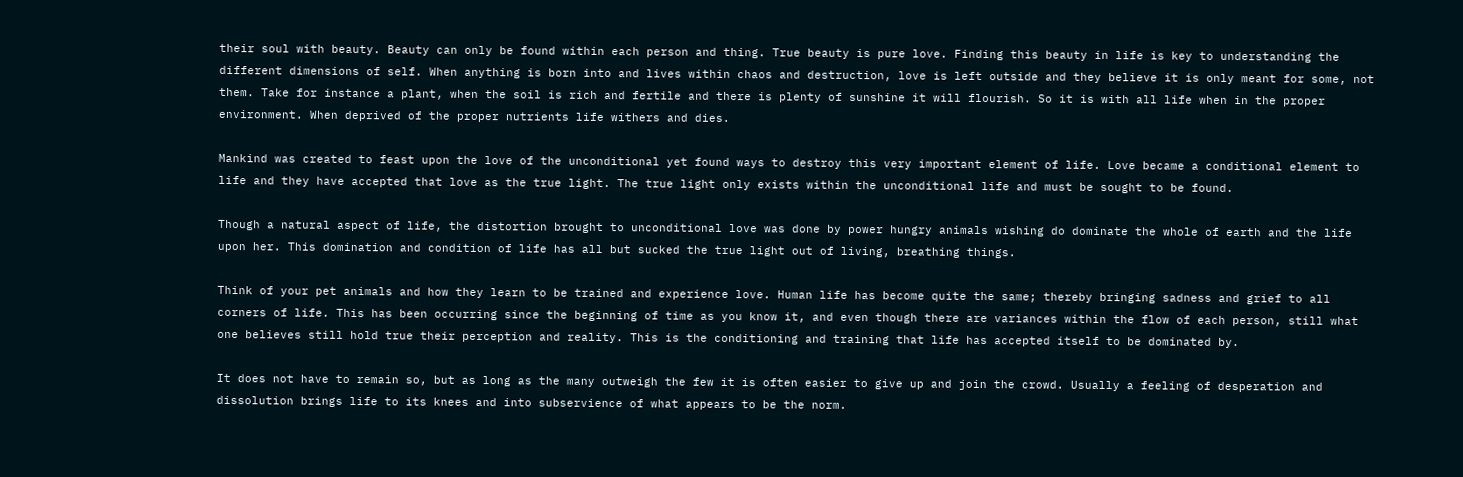their soul with beauty. Beauty can only be found within each person and thing. True beauty is pure love. Finding this beauty in life is key to understanding the different dimensions of self. When anything is born into and lives within chaos and destruction, love is left outside and they believe it is only meant for some, not them. Take for instance a plant, when the soil is rich and fertile and there is plenty of sunshine it will flourish. So it is with all life when in the proper environment. When deprived of the proper nutrients life withers and dies.

Mankind was created to feast upon the love of the unconditional yet found ways to destroy this very important element of life. Love became a conditional element to life and they have accepted that love as the true light. The true light only exists within the unconditional life and must be sought to be found.

Though a natural aspect of life, the distortion brought to unconditional love was done by power hungry animals wishing do dominate the whole of earth and the life upon her. This domination and condition of life has all but sucked the true light out of living, breathing things.

Think of your pet animals and how they learn to be trained and experience love. Human life has become quite the same; thereby bringing sadness and grief to all corners of life. This has been occurring since the beginning of time as you know it, and even though there are variances within the flow of each person, still what one believes still hold true their perception and reality. This is the conditioning and training that life has accepted itself to be dominated by.

It does not have to remain so, but as long as the many outweigh the few it is often easier to give up and join the crowd. Usually a feeling of desperation and dissolution brings life to its knees and into subservience of what appears to be the norm.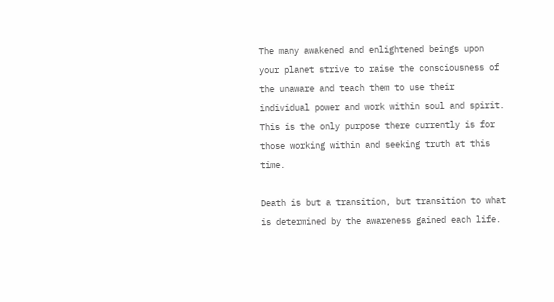The many awakened and enlightened beings upon your planet strive to raise the consciousness of the unaware and teach them to use their individual power and work within soul and spirit. This is the only purpose there currently is for those working within and seeking truth at this time.

Death is but a transition, but transition to what is determined by the awareness gained each life.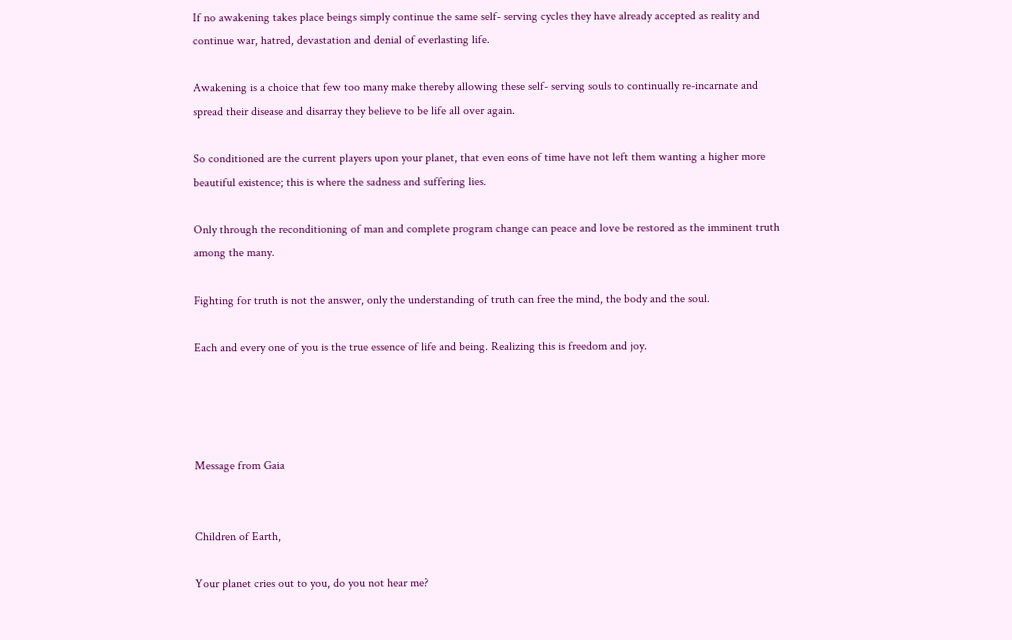If no awakening takes place beings simply continue the same self- serving cycles they have already accepted as reality and continue war, hatred, devastation and denial of everlasting life.

Awakening is a choice that few too many make thereby allowing these self- serving souls to continually re-incarnate and spread their disease and disarray they believe to be life all over again.

So conditioned are the current players upon your planet, that even eons of time have not left them wanting a higher more beautiful existence; this is where the sadness and suffering lies.

Only through the reconditioning of man and complete program change can peace and love be restored as the imminent truth among the many.

Fighting for truth is not the answer, only the understanding of truth can free the mind, the body and the soul.

Each and every one of you is the true essence of life and being. Realizing this is freedom and joy.




Message from Gaia


Children of Earth,

Your planet cries out to you, do you not hear me?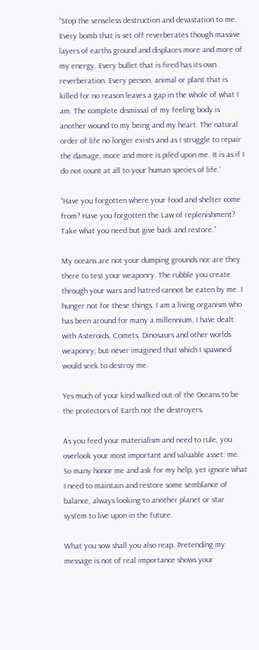“Stop the senseless destruction and devastation to me. Every bomb that is set off reverberates though massive layers of earths ground and displaces more and more of my energy. Every bullet that is fired has its own reverberation. Every person, animal or plant that is killed for no reason leaves a gap in the whole of what I am. The complete dismissal of my feeling body is another wound to my being and my heart. The natural order of life no longer exists and as I struggle to repair the damage, more and more is piled upon me. It is as if I do not count at all to your human species of life.’

“Have you forgotten where your food and shelter come from? Have you forgotten the Law of replenishment? Take what you need but give back and restore.”

My oceans are not your dumping grounds nor are they there to test your weaponry. The rubble you create through your wars and hatred cannot be eaten by me. I hunger not for these things. I am a living organism who has been around for many a millennium, I have dealt with Asteroids, Comets, Dinosaurs and other worlds weaponry; but never imagined that which I spawned would seek to destroy me.

Yes much of your kind walked out of the Oceans to be the protectors of Earth not the destroyers.

As you feed your materialism and need to rule, you overlook your most important and valuable asset: me. So many honor me and ask for my help, yet ignore what I need to maintain and restore some semblance of balance, always looking to another planet or star system to live upon in the future.

What you sow shall you also reap. Pretending my message is not of real importance shows your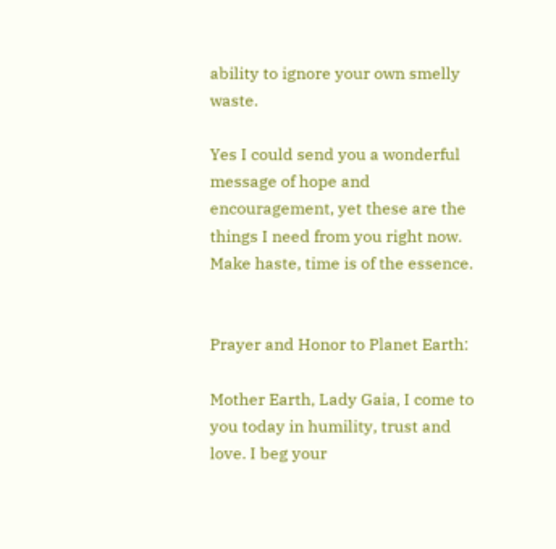ability to ignore your own smelly waste.

Yes I could send you a wonderful message of hope and encouragement, yet these are the things I need from you right now. Make haste, time is of the essence.


Prayer and Honor to Planet Earth:

Mother Earth, Lady Gaia, I come to you today in humility, trust and love. I beg your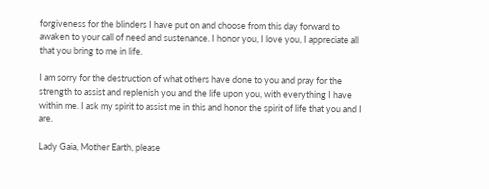forgiveness for the blinders I have put on and choose from this day forward to awaken to your call of need and sustenance. I honor you, I love you, I appreciate all that you bring to me in life.

I am sorry for the destruction of what others have done to you and pray for the strength to assist and replenish you and the life upon you, with everything I have within me. I ask my spirit to assist me in this and honor the spirit of life that you and I are.

Lady Gaia, Mother Earth, please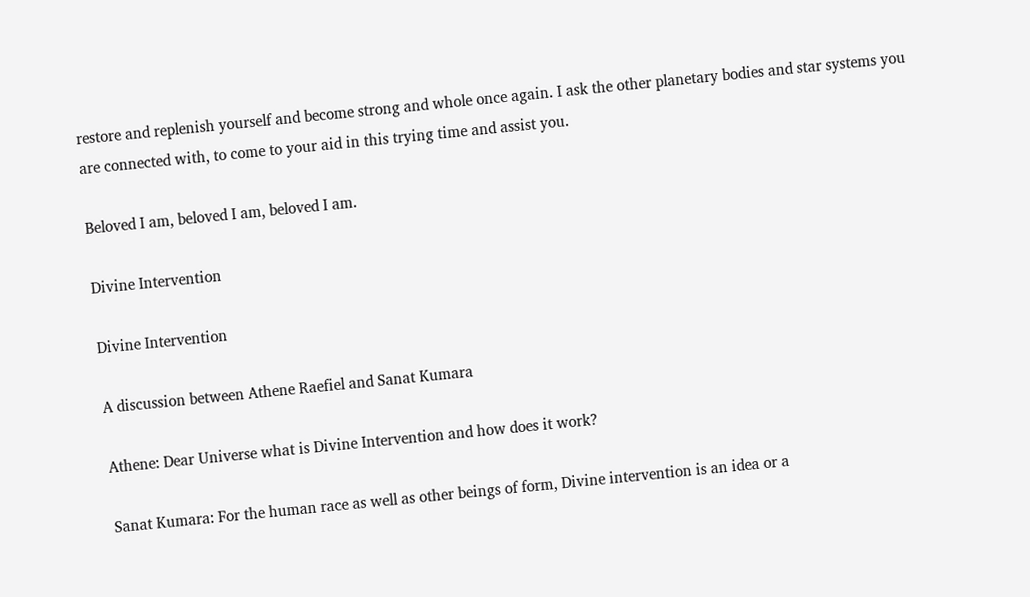restore and replenish yourself and become strong and whole once again. I ask the other planetary bodies and star systems you are connected with, to come to your aid in this trying time and assist you.

Beloved I am, beloved I am, beloved I am.

Divine Intervention

Divine Intervention

A discussion between Athene Raefiel and Sanat Kumara

Athene: Dear Universe what is Divine Intervention and how does it work?

Sanat Kumara: For the human race as well as other beings of form, Divine intervention is an idea or a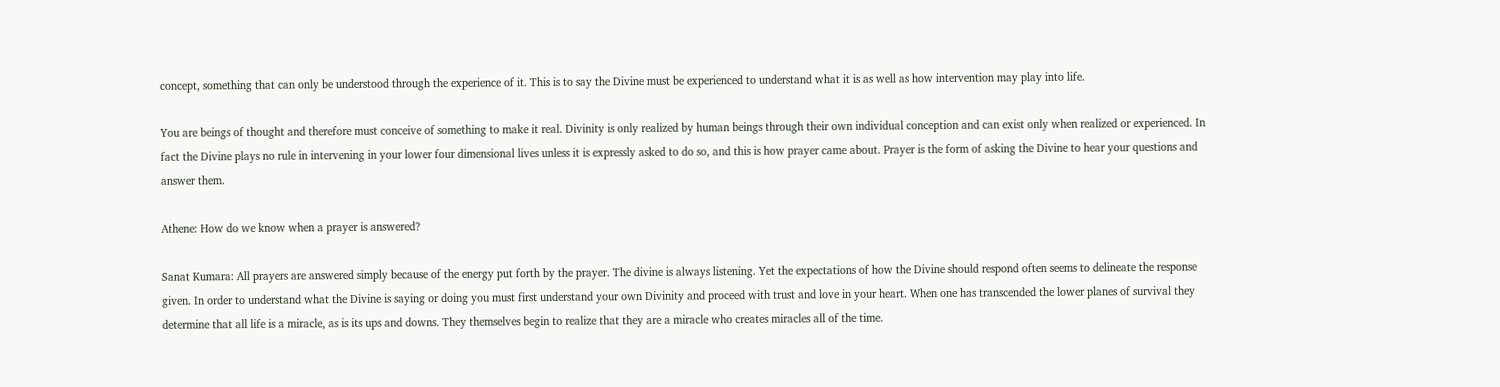concept, something that can only be understood through the experience of it. This is to say the Divine must be experienced to understand what it is as well as how intervention may play into life.

You are beings of thought and therefore must conceive of something to make it real. Divinity is only realized by human beings through their own individual conception and can exist only when realized or experienced. In fact the Divine plays no rule in intervening in your lower four dimensional lives unless it is expressly asked to do so, and this is how prayer came about. Prayer is the form of asking the Divine to hear your questions and answer them.

Athene: How do we know when a prayer is answered?

Sanat Kumara: All prayers are answered simply because of the energy put forth by the prayer. The divine is always listening. Yet the expectations of how the Divine should respond often seems to delineate the response given. In order to understand what the Divine is saying or doing you must first understand your own Divinity and proceed with trust and love in your heart. When one has transcended the lower planes of survival they determine that all life is a miracle, as is its ups and downs. They themselves begin to realize that they are a miracle who creates miracles all of the time.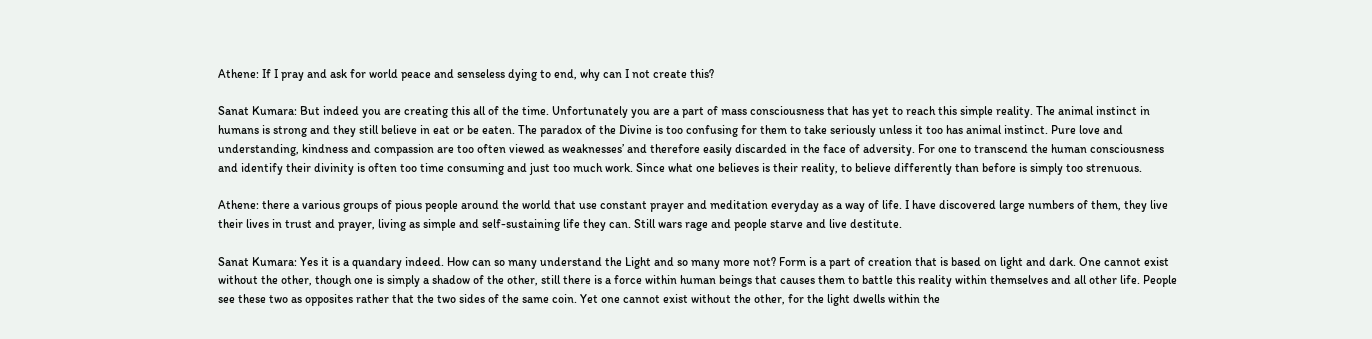Athene: If I pray and ask for world peace and senseless dying to end, why can I not create this?

Sanat Kumara: But indeed you are creating this all of the time. Unfortunately you are a part of mass consciousness that has yet to reach this simple reality. The animal instinct in humans is strong and they still believe in eat or be eaten. The paradox of the Divine is too confusing for them to take seriously unless it too has animal instinct. Pure love and understanding, kindness and compassion are too often viewed as weaknesses’ and therefore easily discarded in the face of adversity. For one to transcend the human consciousness and identify their divinity is often too time consuming and just too much work. Since what one believes is their reality, to believe differently than before is simply too strenuous.

Athene: there a various groups of pious people around the world that use constant prayer and meditation everyday as a way of life. I have discovered large numbers of them, they live their lives in trust and prayer, living as simple and self-sustaining life they can. Still wars rage and people starve and live destitute.

Sanat Kumara: Yes it is a quandary indeed. How can so many understand the Light and so many more not? Form is a part of creation that is based on light and dark. One cannot exist without the other, though one is simply a shadow of the other, still there is a force within human beings that causes them to battle this reality within themselves and all other life. People see these two as opposites rather that the two sides of the same coin. Yet one cannot exist without the other, for the light dwells within the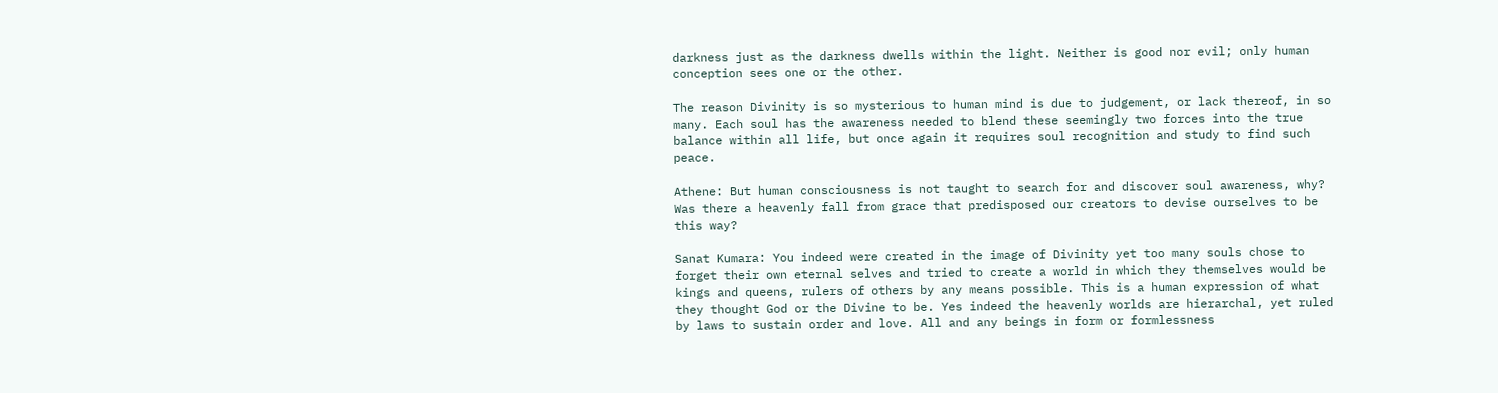darkness just as the darkness dwells within the light. Neither is good nor evil; only human conception sees one or the other.

The reason Divinity is so mysterious to human mind is due to judgement, or lack thereof, in so many. Each soul has the awareness needed to blend these seemingly two forces into the true balance within all life, but once again it requires soul recognition and study to find such peace.

Athene: But human consciousness is not taught to search for and discover soul awareness, why? Was there a heavenly fall from grace that predisposed our creators to devise ourselves to be this way?

Sanat Kumara: You indeed were created in the image of Divinity yet too many souls chose to forget their own eternal selves and tried to create a world in which they themselves would be kings and queens, rulers of others by any means possible. This is a human expression of what they thought God or the Divine to be. Yes indeed the heavenly worlds are hierarchal, yet ruled by laws to sustain order and love. All and any beings in form or formlessness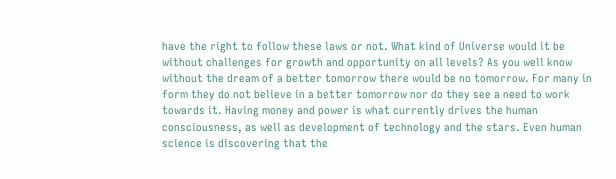have the right to follow these laws or not. What kind of Universe would it be without challenges for growth and opportunity on all levels? As you well know without the dream of a better tomorrow there would be no tomorrow. For many in form they do not believe in a better tomorrow nor do they see a need to work towards it. Having money and power is what currently drives the human consciousness, as well as development of technology and the stars. Even human science is discovering that the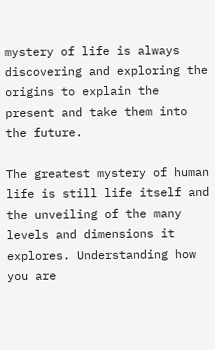mystery of life is always discovering and exploring the origins to explain the present and take them into the future.

The greatest mystery of human life is still life itself and the unveiling of the many levels and dimensions it explores. Understanding how you are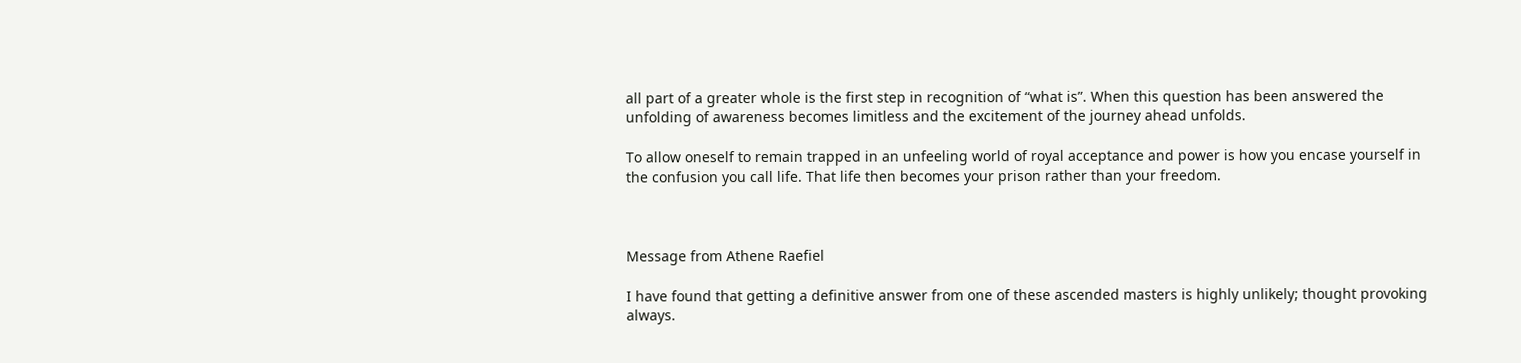all part of a greater whole is the first step in recognition of “what is”. When this question has been answered the unfolding of awareness becomes limitless and the excitement of the journey ahead unfolds.

To allow oneself to remain trapped in an unfeeling world of royal acceptance and power is how you encase yourself in the confusion you call life. That life then becomes your prison rather than your freedom.



Message from Athene Raefiel

I have found that getting a definitive answer from one of these ascended masters is highly unlikely; thought provoking always.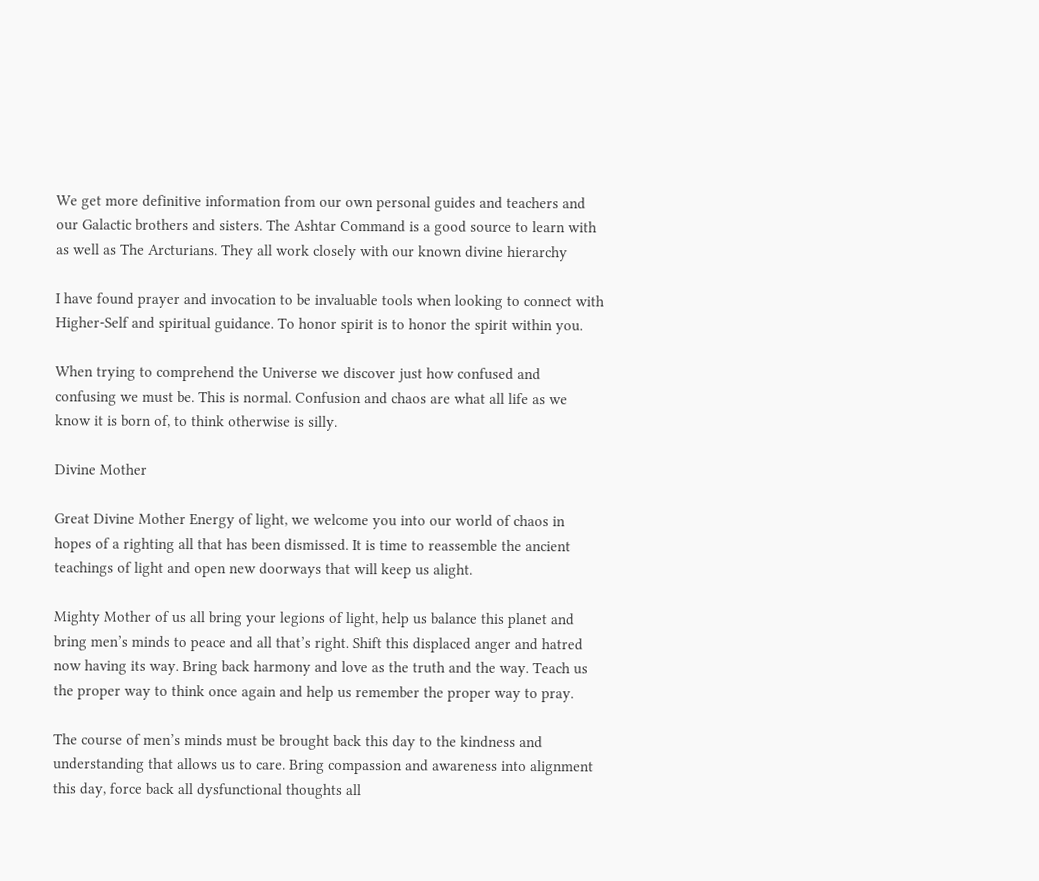We get more definitive information from our own personal guides and teachers and our Galactic brothers and sisters. The Ashtar Command is a good source to learn with as well as The Arcturians. They all work closely with our known divine hierarchy

I have found prayer and invocation to be invaluable tools when looking to connect with Higher-Self and spiritual guidance. To honor spirit is to honor the spirit within you.

When trying to comprehend the Universe we discover just how confused and confusing we must be. This is normal. Confusion and chaos are what all life as we know it is born of, to think otherwise is silly.

Divine Mother

Great Divine Mother Energy of light, we welcome you into our world of chaos in hopes of a righting all that has been dismissed. It is time to reassemble the ancient teachings of light and open new doorways that will keep us alight.

Mighty Mother of us all bring your legions of light, help us balance this planet and bring men’s minds to peace and all that’s right. Shift this displaced anger and hatred now having its way. Bring back harmony and love as the truth and the way. Teach us the proper way to think once again and help us remember the proper way to pray.

The course of men’s minds must be brought back this day to the kindness and understanding that allows us to care. Bring compassion and awareness into alignment this day, force back all dysfunctional thoughts all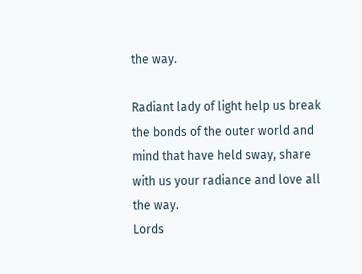the way.

Radiant lady of light help us break the bonds of the outer world and mind that have held sway, share with us your radiance and love all the way.
Lords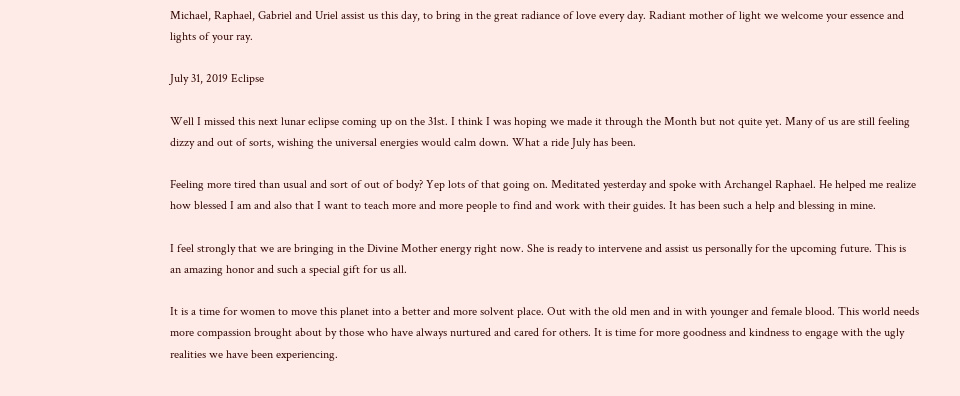Michael, Raphael, Gabriel and Uriel assist us this day, to bring in the great radiance of love every day. Radiant mother of light we welcome your essence and lights of your ray.

July 31, 2019 Eclipse

Well I missed this next lunar eclipse coming up on the 31st. I think I was hoping we made it through the Month but not quite yet. Many of us are still feeling dizzy and out of sorts, wishing the universal energies would calm down. What a ride July has been.

Feeling more tired than usual and sort of out of body? Yep lots of that going on. Meditated yesterday and spoke with Archangel Raphael. He helped me realize how blessed I am and also that I want to teach more and more people to find and work with their guides. It has been such a help and blessing in mine.

I feel strongly that we are bringing in the Divine Mother energy right now. She is ready to intervene and assist us personally for the upcoming future. This is an amazing honor and such a special gift for us all.

It is a time for women to move this planet into a better and more solvent place. Out with the old men and in with younger and female blood. This world needs more compassion brought about by those who have always nurtured and cared for others. It is time for more goodness and kindness to engage with the ugly realities we have been experiencing.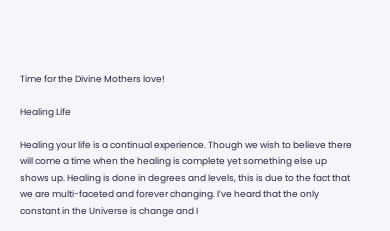Time for the Divine Mothers love!

Healing Life

Healing your life is a continual experience. Though we wish to believe there will come a time when the healing is complete yet something else up shows up. Healing is done in degrees and levels, this is due to the fact that we are multi-faceted and forever changing. I’ve heard that the only constant in the Universe is change and I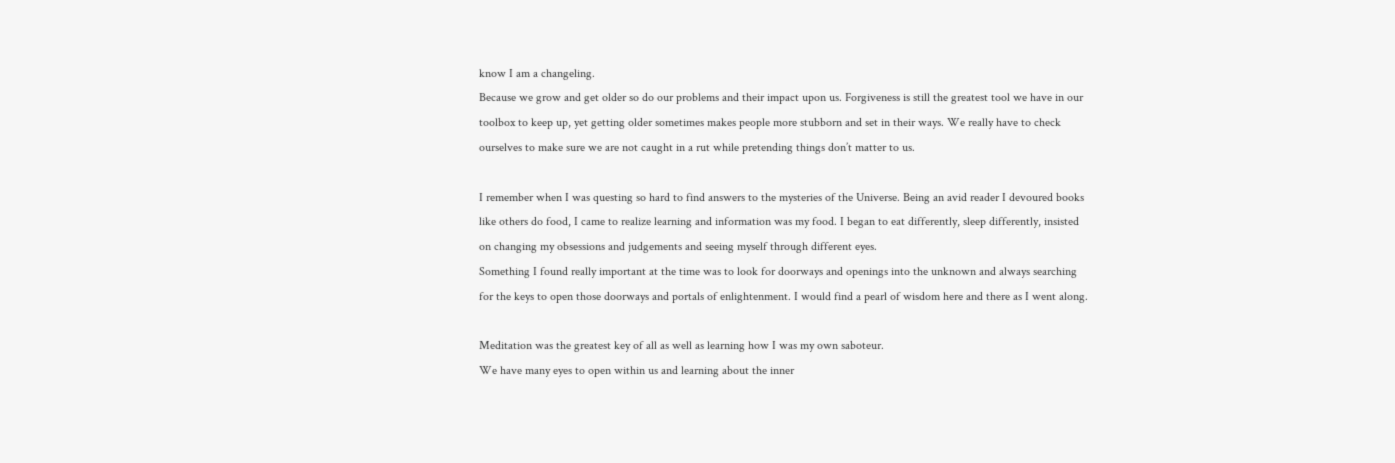know I am a changeling.
Because we grow and get older so do our problems and their impact upon us. Forgiveness is still the greatest tool we have in our toolbox to keep up, yet getting older sometimes makes people more stubborn and set in their ways. We really have to check ourselves to make sure we are not caught in a rut while pretending things don’t matter to us.

I remember when I was questing so hard to find answers to the mysteries of the Universe. Being an avid reader I devoured books like others do food, I came to realize learning and information was my food. I began to eat differently, sleep differently, insisted on changing my obsessions and judgements and seeing myself through different eyes.
Something I found really important at the time was to look for doorways and openings into the unknown and always searching for the keys to open those doorways and portals of enlightenment. I would find a pearl of wisdom here and there as I went along.

Meditation was the greatest key of all as well as learning how I was my own saboteur.
We have many eyes to open within us and learning about the inner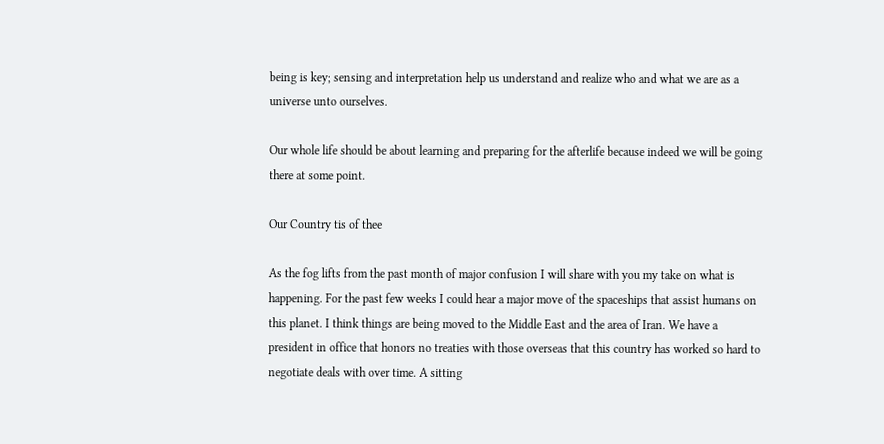being is key; sensing and interpretation help us understand and realize who and what we are as a universe unto ourselves.

Our whole life should be about learning and preparing for the afterlife because indeed we will be going there at some point.

Our Country tis of thee

As the fog lifts from the past month of major confusion I will share with you my take on what is happening. For the past few weeks I could hear a major move of the spaceships that assist humans on this planet. I think things are being moved to the Middle East and the area of Iran. We have a president in office that honors no treaties with those overseas that this country has worked so hard to negotiate deals with over time. A sitting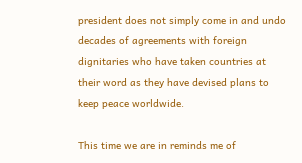president does not simply come in and undo decades of agreements with foreign dignitaries who have taken countries at their word as they have devised plans to keep peace worldwide.

This time we are in reminds me of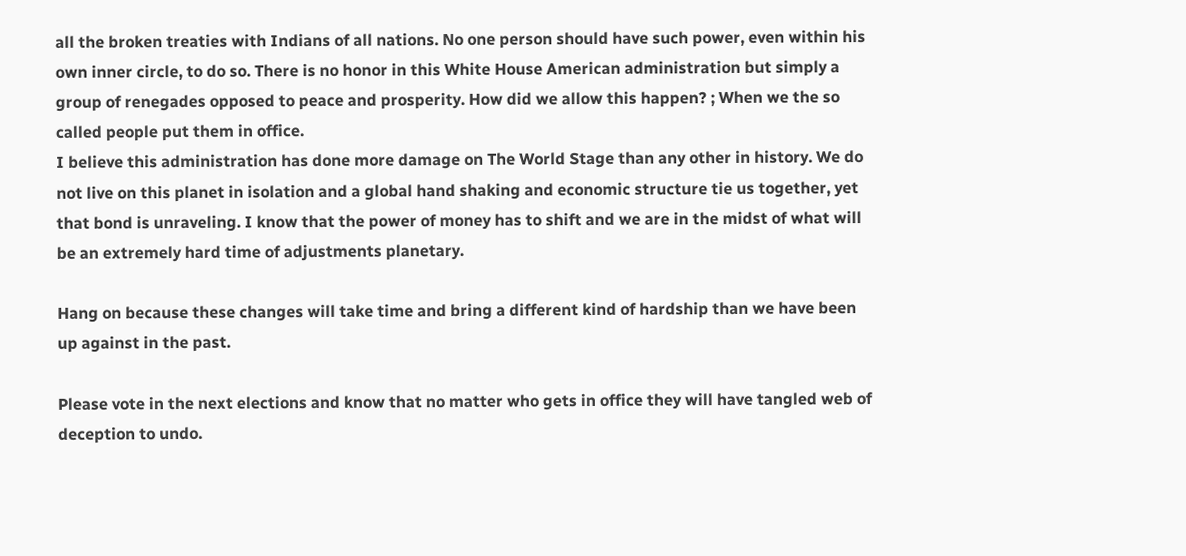all the broken treaties with Indians of all nations. No one person should have such power, even within his own inner circle, to do so. There is no honor in this White House American administration but simply a group of renegades opposed to peace and prosperity. How did we allow this happen? ; When we the so called people put them in office.
I believe this administration has done more damage on The World Stage than any other in history. We do not live on this planet in isolation and a global hand shaking and economic structure tie us together, yet that bond is unraveling. I know that the power of money has to shift and we are in the midst of what will be an extremely hard time of adjustments planetary.

Hang on because these changes will take time and bring a different kind of hardship than we have been up against in the past.

Please vote in the next elections and know that no matter who gets in office they will have tangled web of deception to undo.